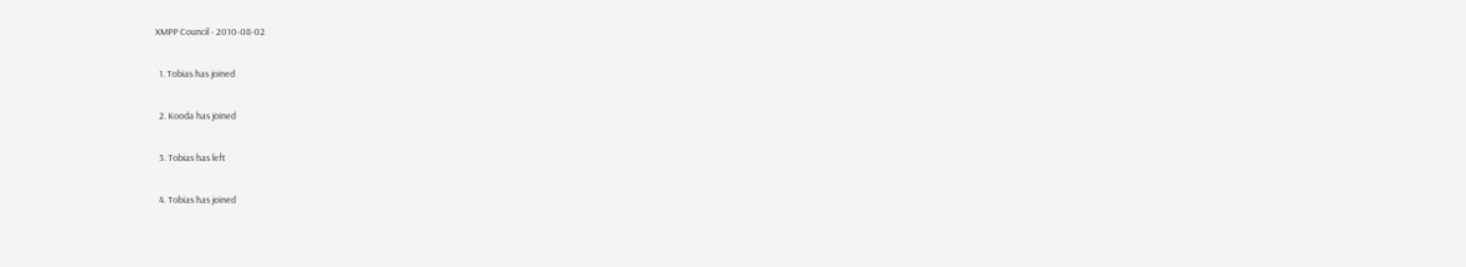XMPP Council - 2010-08-02

  1. Tobias has joined

  2. Kooda has joined

  3. Tobias has left

  4. Tobias has joined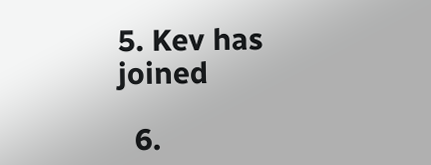5. Kev has joined

  6.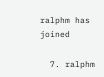ralphm has joined

  7. ralphm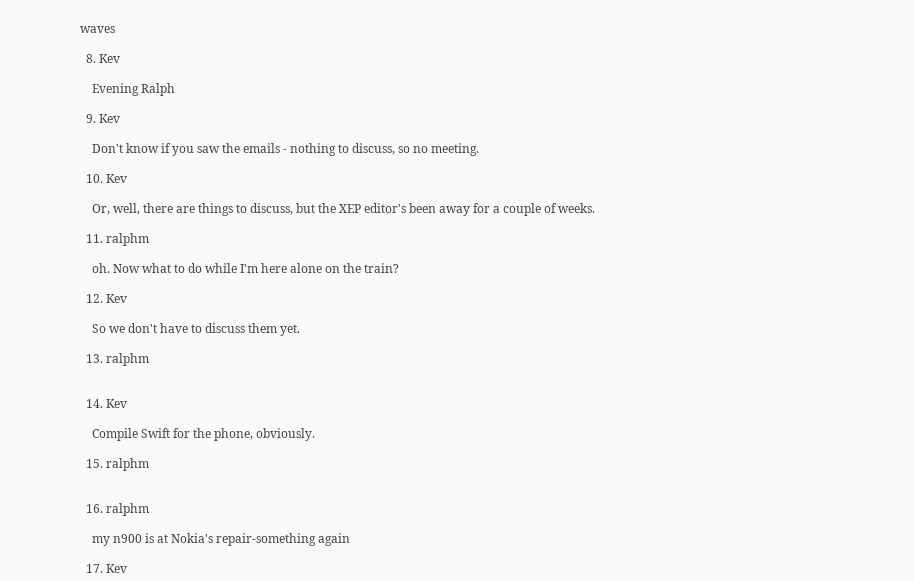waves

  8. Kev

    Evening Ralph

  9. Kev

    Don't know if you saw the emails - nothing to discuss, so no meeting.

  10. Kev

    Or, well, there are things to discuss, but the XEP editor's been away for a couple of weeks.

  11. ralphm

    oh. Now what to do while I'm here alone on the train?

  12. Kev

    So we don't have to discuss them yet.

  13. ralphm


  14. Kev

    Compile Swift for the phone, obviously.

  15. ralphm


  16. ralphm

    my n900 is at Nokia's repair-something again

  17. Kev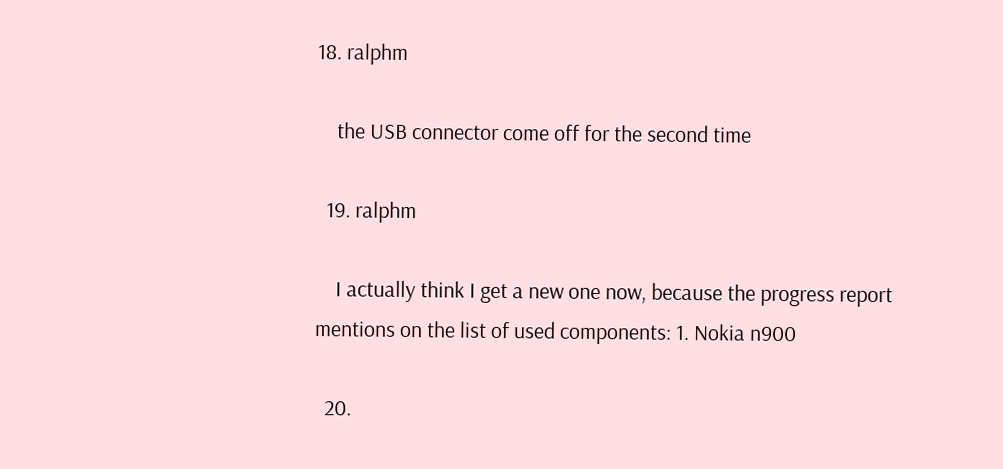18. ralphm

    the USB connector come off for the second time

  19. ralphm

    I actually think I get a new one now, because the progress report mentions on the list of used components: 1. Nokia n900

  20.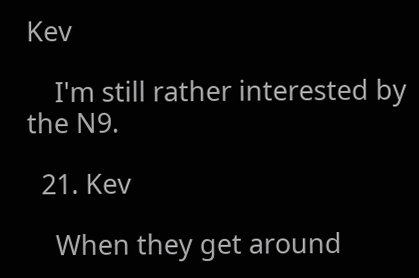Kev

    I'm still rather interested by the N9.

  21. Kev

    When they get around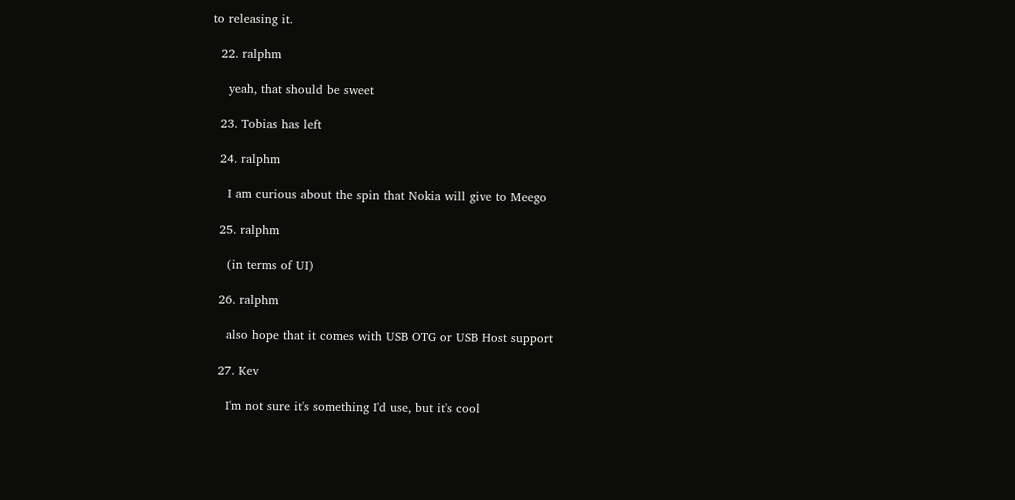to releasing it.

  22. ralphm

    yeah, that should be sweet

  23. Tobias has left

  24. ralphm

    I am curious about the spin that Nokia will give to Meego

  25. ralphm

    (in terms of UI)

  26. ralphm

    also hope that it comes with USB OTG or USB Host support

  27. Kev

    I'm not sure it's something I'd use, but it's cool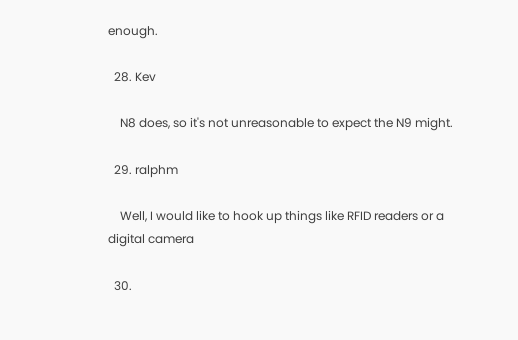enough.

  28. Kev

    N8 does, so it's not unreasonable to expect the N9 might.

  29. ralphm

    Well, I would like to hook up things like RFID readers or a digital camera

  30.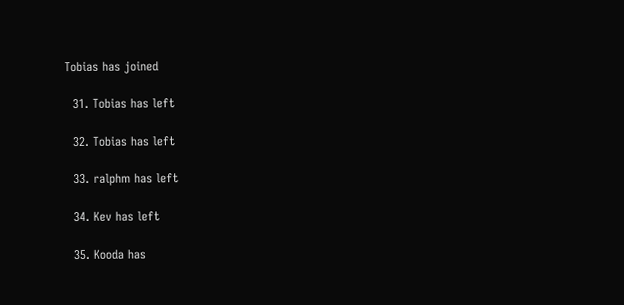Tobias has joined

  31. Tobias has left

  32. Tobias has left

  33. ralphm has left

  34. Kev has left

  35. Kooda has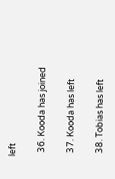left

  36. Kooda has joined

  37. Kooda has left

  38. Tobias has left